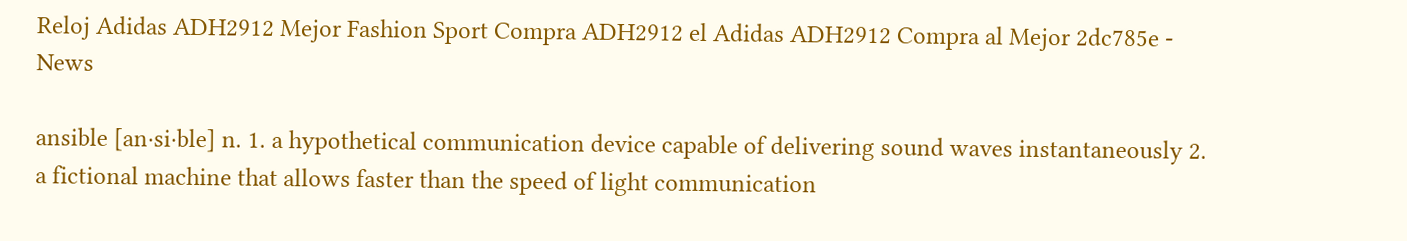Reloj Adidas ADH2912 Mejor Fashion Sport Compra ADH2912 el Adidas ADH2912 Compra al Mejor 2dc785e - News

ansible [an·si·ble] n. 1. a hypothetical communication device capable of delivering sound waves instantaneously 2. a fictional machine that allows faster than the speed of light communication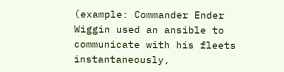(example: Commander Ender Wiggin used an ansible to communicate with his fleets instantaneously,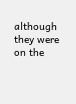although they were on the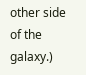other side of the galaxy.)